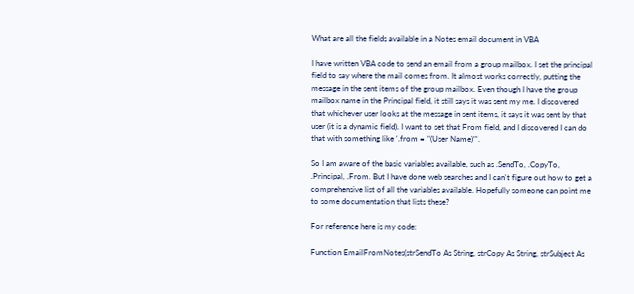What are all the fields available in a Notes email document in VBA

I have written VBA code to send an email from a group mailbox. I set the principal field to say where the mail comes from. It almost works correctly, putting the message in the sent items of the group mailbox. Even though I have the group mailbox name in the Principal field, it still says it was sent my me. I discovered that whichever user looks at the message in sent items, it says it was sent by that user (it is a dynamic field). I want to set that From field, and I discovered I can do that with something like '.from = "(User Name)"'.

So I am aware of the basic variables available, such as .SendTo, .CopyTo, .Principal, .From. But I have done web searches and I can't figure out how to get a comprehensive list of all the variables available. Hopefully someone can point me to some documentation that lists these?

For reference here is my code:

Function EmailFromNotes(strSendTo As String, strCopy As String, strSubject As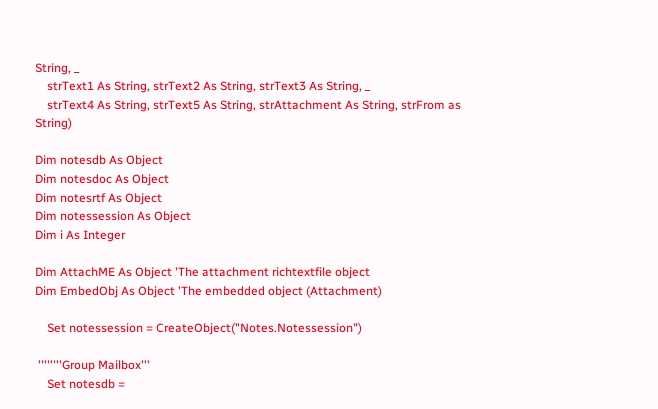String, _
    strText1 As String, strText2 As String, strText3 As String, _
    strText4 As String, strText5 As String, strAttachment As String, strFrom as String)

Dim notesdb As Object
Dim notesdoc As Object
Dim notesrtf As Object
Dim notessession As Object
Dim i As Integer

Dim AttachME As Object 'The attachment richtextfile object
Dim EmbedObj As Object 'The embedded object (Attachment)

    Set notessession = CreateObject("Notes.Notessession")

 ''''''''Group Mailbox'''
    Set notesdb =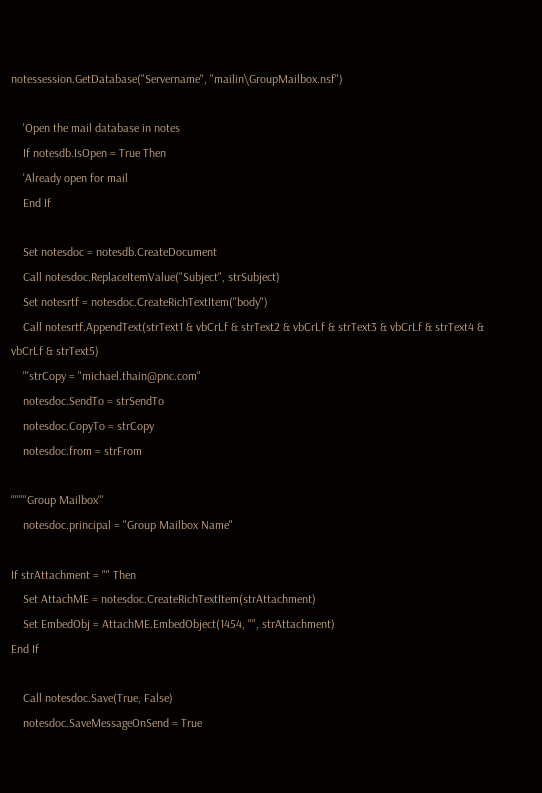notessession.GetDatabase("Servername", "mailin\GroupMailbox.nsf")

    'Open the mail database in notes
    If notesdb.IsOpen = True Then
    'Already open for mail
    End If

    Set notesdoc = notesdb.CreateDocument
    Call notesdoc.ReplaceItemValue("Subject", strSubject)
    Set notesrtf = notesdoc.CreateRichTextItem("body")
    Call notesrtf.AppendText(strText1 & vbCrLf & strText2 & vbCrLf & strText3 & vbCrLf & strText4 & vbCrLf & strText5)
    '''strCopy = "michael.thain@pnc.com"
    notesdoc.SendTo = strSendTo
    notesdoc.CopyTo = strCopy
    notesdoc.from = strFrom

''''''''Group Mailbox'''
    notesdoc.principal = "Group Mailbox Name"

If strAttachment = "" Then
    Set AttachME = notesdoc.CreateRichTextItem(strAttachment)
    Set EmbedObj = AttachME.EmbedObject(1454, "", strAttachment)
End If

    Call notesdoc.Save(True, False)
    notesdoc.SaveMessageOnSend = True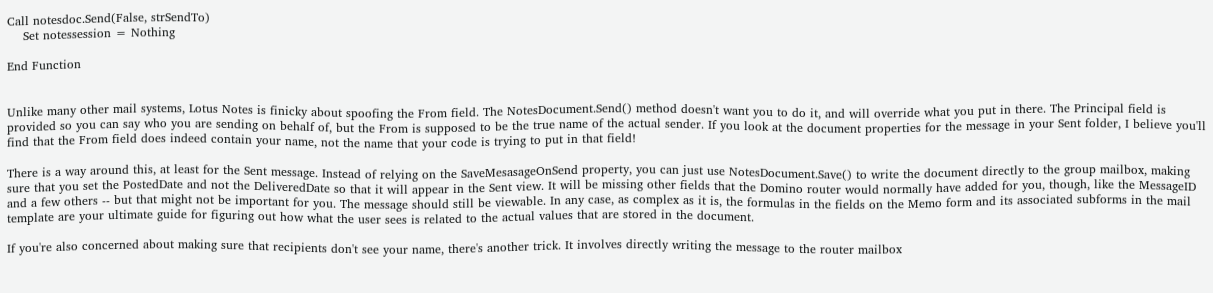Call notesdoc.Send(False, strSendTo)
    Set notessession = Nothing

End Function


Unlike many other mail systems, Lotus Notes is finicky about spoofing the From field. The NotesDocument.Send() method doesn't want you to do it, and will override what you put in there. The Principal field is provided so you can say who you are sending on behalf of, but the From is supposed to be the true name of the actual sender. If you look at the document properties for the message in your Sent folder, I believe you'll find that the From field does indeed contain your name, not the name that your code is trying to put in that field!

There is a way around this, at least for the Sent message. Instead of relying on the SaveMesasageOnSend property, you can just use NotesDocument.Save() to write the document directly to the group mailbox, making sure that you set the PostedDate and not the DeliveredDate so that it will appear in the Sent view. It will be missing other fields that the Domino router would normally have added for you, though, like the MessageID and a few others -- but that might not be important for you. The message should still be viewable. In any case, as complex as it is, the formulas in the fields on the Memo form and its associated subforms in the mail template are your ultimate guide for figuring out how what the user sees is related to the actual values that are stored in the document.

If you're also concerned about making sure that recipients don't see your name, there's another trick. It involves directly writing the message to the router mailbox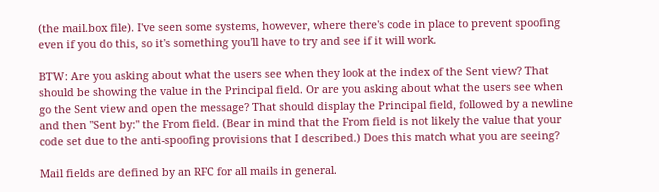(the mail.box file). I've seen some systems, however, where there's code in place to prevent spoofing even if you do this, so it's something you'll have to try and see if it will work.

BTW: Are you asking about what the users see when they look at the index of the Sent view? That should be showing the value in the Principal field. Or are you asking about what the users see when go the Sent view and open the message? That should display the Principal field, followed by a newline and then "Sent by:" the From field. (Bear in mind that the From field is not likely the value that your code set due to the anti-spoofing provisions that I described.) Does this match what you are seeing?

Mail fields are defined by an RFC for all mails in general.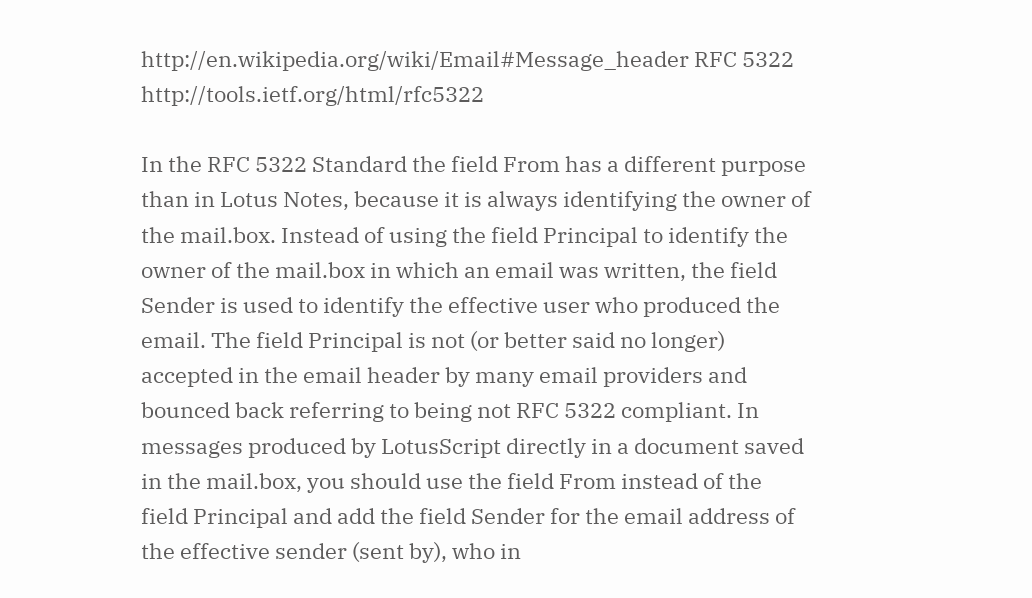http://en.wikipedia.org/wiki/Email#Message_header RFC 5322 http://tools.ietf.org/html/rfc5322

In the RFC 5322 Standard the field From has a different purpose than in Lotus Notes, because it is always identifying the owner of the mail.box. Instead of using the field Principal to identify the owner of the mail.box in which an email was written, the field Sender is used to identify the effective user who produced the email. The field Principal is not (or better said no longer) accepted in the email header by many email providers and bounced back referring to being not RFC 5322 compliant. In messages produced by LotusScript directly in a document saved in the mail.box, you should use the field From instead of the field Principal and add the field Sender for the email address of the effective sender (sent by), who in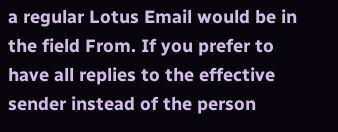a regular Lotus Email would be in the field From. If you prefer to have all replies to the effective sender instead of the person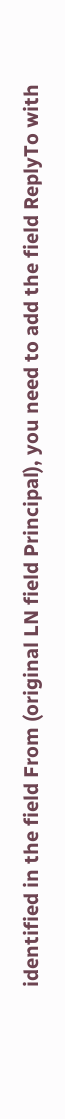identified in the field From (original LN field Principal), you need to add the field ReplyTo with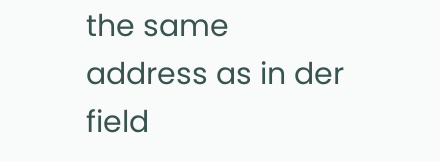the same address as in der field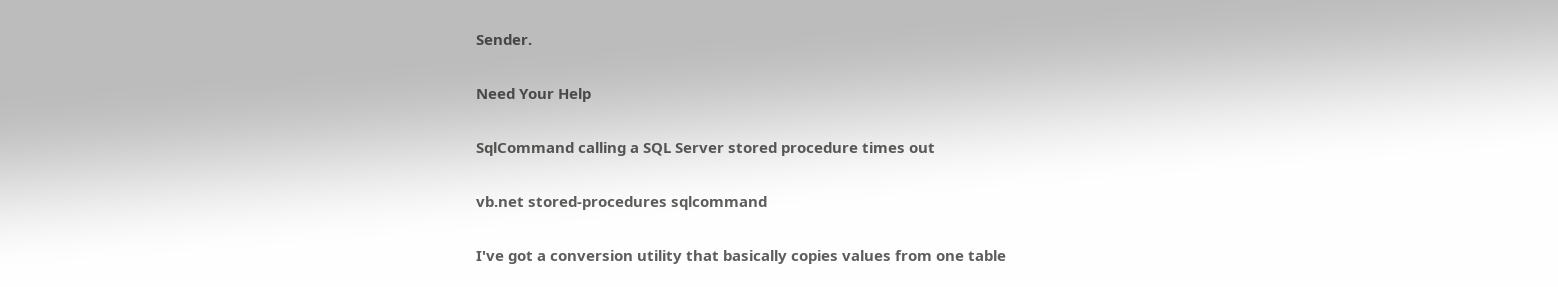Sender.

Need Your Help

SqlCommand calling a SQL Server stored procedure times out

vb.net stored-procedures sqlcommand

I've got a conversion utility that basically copies values from one table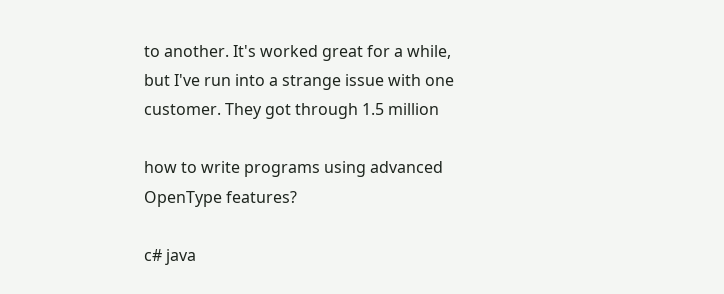to another. It's worked great for a while, but I've run into a strange issue with one customer. They got through 1.5 million

how to write programs using advanced OpenType features?

c# java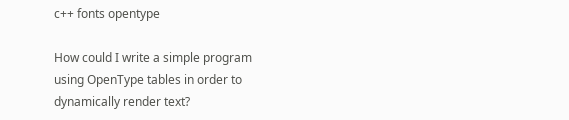c++ fonts opentype

How could I write a simple program using OpenType tables in order to dynamically render text?